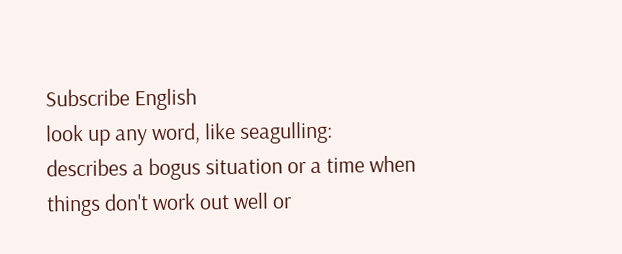Subscribe English
look up any word, like seagulling:
describes a bogus situation or a time when things don't work out well or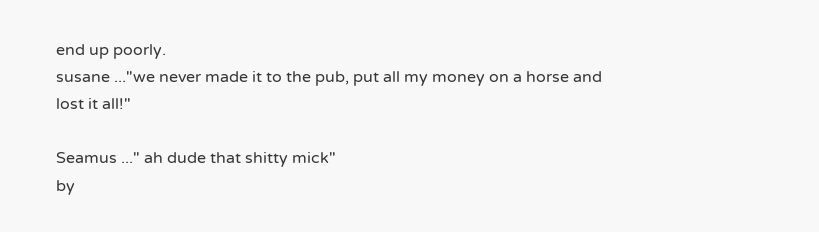end up poorly.
susane ..."we never made it to the pub, put all my money on a horse and lost it all!"

Seamus ..." ah dude that shitty mick"
by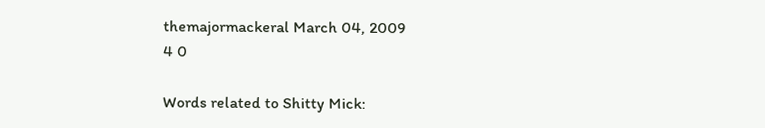themajormackeral March 04, 2009
4 0

Words related to Shitty Mick: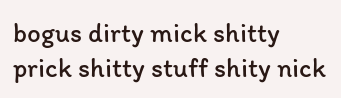bogus dirty mick shitty prick shitty stuff shity nick